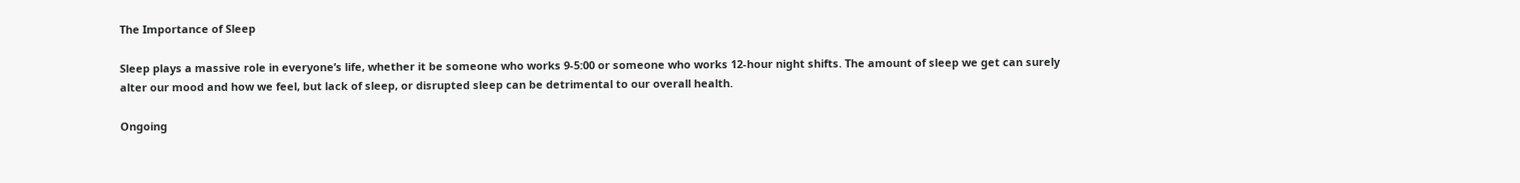The Importance of Sleep

Sleep plays a massive role in everyone’s life, whether it be someone who works 9-5:00 or someone who works 12-hour night shifts. The amount of sleep we get can surely alter our mood and how we feel, but lack of sleep, or disrupted sleep can be detrimental to our overall health.

Ongoing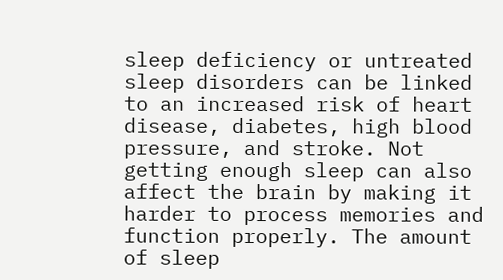sleep deficiency or untreated sleep disorders can be linked to an increased risk of heart disease, diabetes, high blood pressure, and stroke. Not getting enough sleep can also affect the brain by making it harder to process memories and function properly. The amount of sleep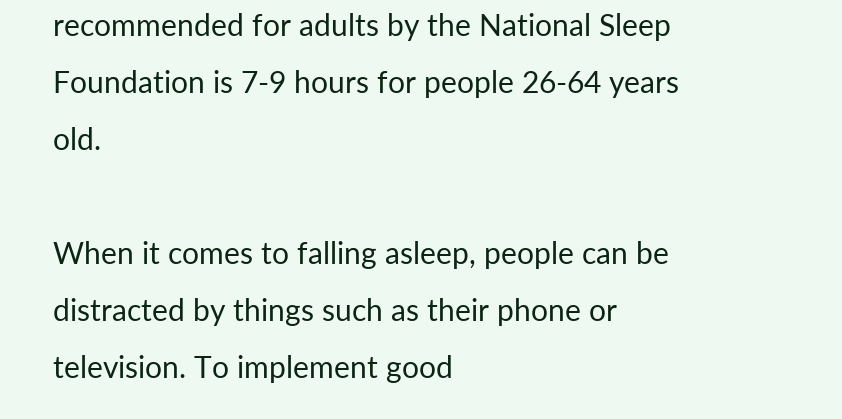recommended for adults by the National Sleep Foundation is 7-9 hours for people 26-64 years old.

When it comes to falling asleep, people can be distracted by things such as their phone or television. To implement good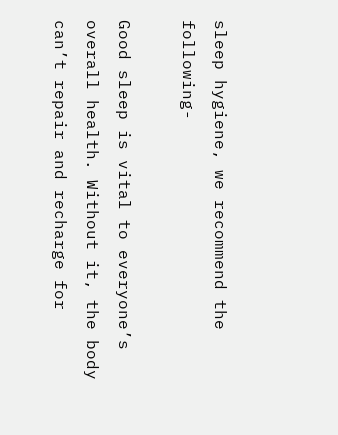sleep hygiene, we recommend the following-

Good sleep is vital to everyone’s overall health. Without it, the body can’t repair and recharge for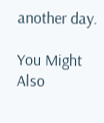another day.

You Might Also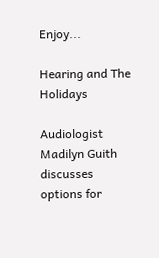Enjoy...

Hearing and The Holidays

Audiologist Madilyn Guith discusses options for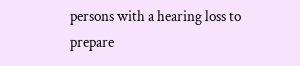persons with a hearing loss to prepare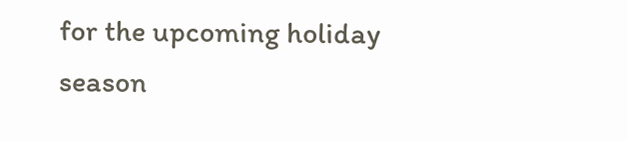for the upcoming holiday season